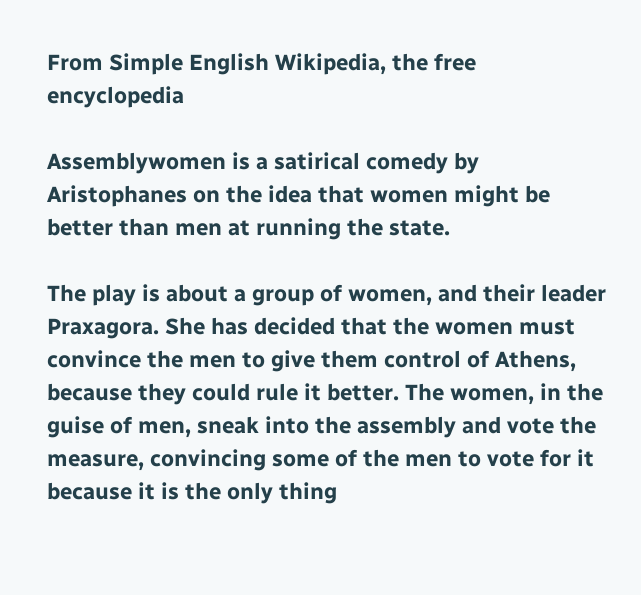From Simple English Wikipedia, the free encyclopedia

Assemblywomen is a satirical comedy by Aristophanes on the idea that women might be better than men at running the state.

The play is about a group of women, and their leader Praxagora. She has decided that the women must convince the men to give them control of Athens, because they could rule it better. The women, in the guise of men, sneak into the assembly and vote the measure, convincing some of the men to vote for it because it is the only thing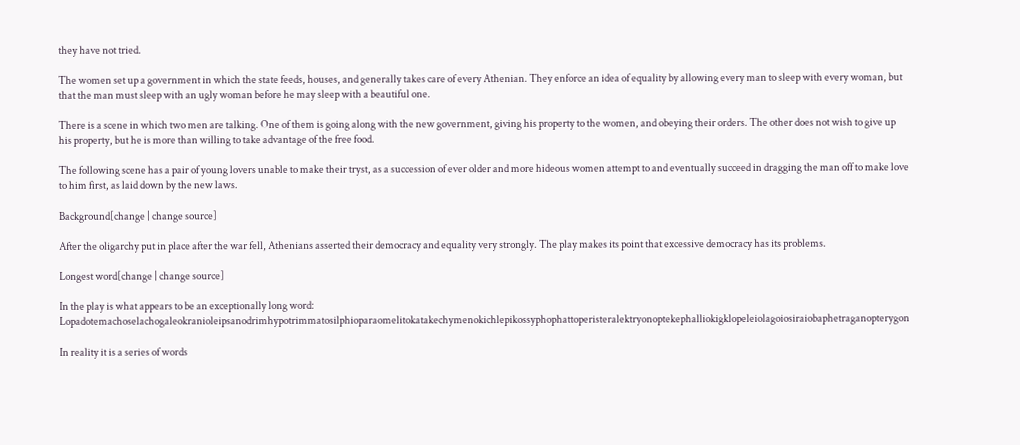they have not tried.

The women set up a government in which the state feeds, houses, and generally takes care of every Athenian. They enforce an idea of equality by allowing every man to sleep with every woman, but that the man must sleep with an ugly woman before he may sleep with a beautiful one.

There is a scene in which two men are talking. One of them is going along with the new government, giving his property to the women, and obeying their orders. The other does not wish to give up his property, but he is more than willing to take advantage of the free food.

The following scene has a pair of young lovers unable to make their tryst, as a succession of ever older and more hideous women attempt to and eventually succeed in dragging the man off to make love to him first, as laid down by the new laws.

Background[change | change source]

After the oligarchy put in place after the war fell, Athenians asserted their democracy and equality very strongly. The play makes its point that excessive democracy has its problems.

Longest word[change | change source]

In the play is what appears to be an exceptionally long word: Lopadotemachoselachogaleokranioleipsanodrimhypotrimmatosilphioparaomelitokatakechymenokichlepikossyphophattoperisteralektryonoptekephalliokigklopeleiolagoiosiraiobaphetraganopterygon

In reality it is a series of words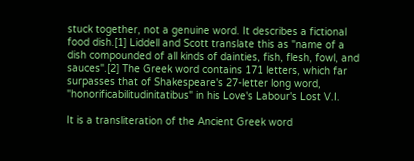stuck together, not a genuine word. It describes a fictional food dish.[1] Liddell and Scott translate this as "name of a dish compounded of all kinds of dainties, fish, flesh, fowl, and sauces".[2] The Greek word contains 171 letters, which far surpasses that of Shakespeare's 27-letter long word, "honorificabilitudinitatibus" in his Love's Labour's Lost V.I.

It is a transliteration of the Ancient Greek word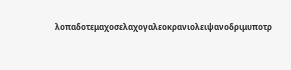λοπαδοτεμαχοσελαχογαλεοκρανιολειψανοδριμυποτρ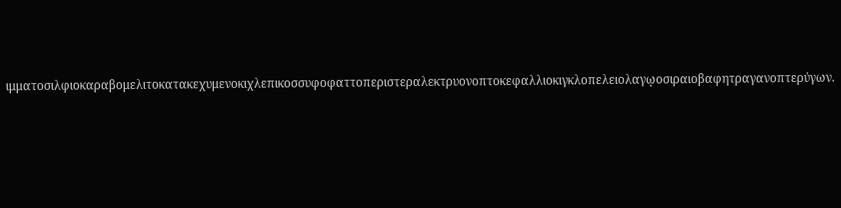ιμματοσιλφιοκαραβομελιτοκατακεχυμενοκιχλεπικοσσυφοφαττοπεριστεραλεκτρυονοπτοκεφαλλιοκιγκλοπελειολαγῳοσιραιοβαφητραγανοπτερύγων.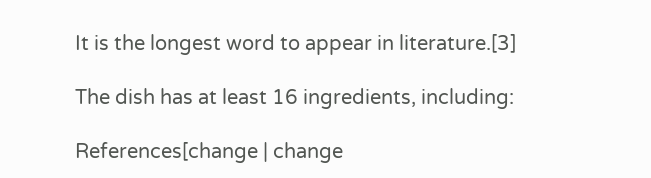It is the longest word to appear in literature.[3]

The dish has at least 16 ingredients, including:

References[change | change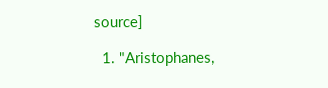source]

  1. "Aristophanes,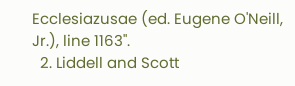Ecclesiazusae (ed. Eugene O'Neill, Jr.), line 1163".
  2. Liddell and Scott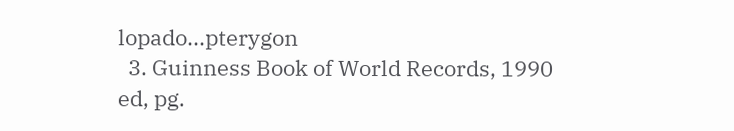lopado...pterygon
  3. Guinness Book of World Records, 1990 ed, pg.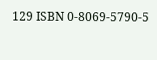129 ISBN 0-8069-5790-5